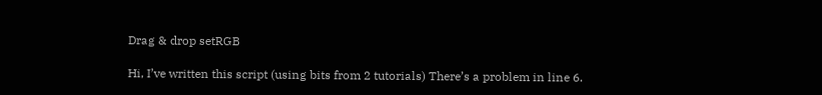Drag & drop setRGB

Hi, I’ve written this script (using bits from 2 tutorials) There’s a problem in line 6.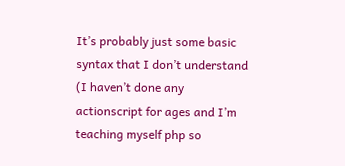It’s probably just some basic syntax that I don’t understand (I haven’t done any actionscript for ages and I’m teaching myself php so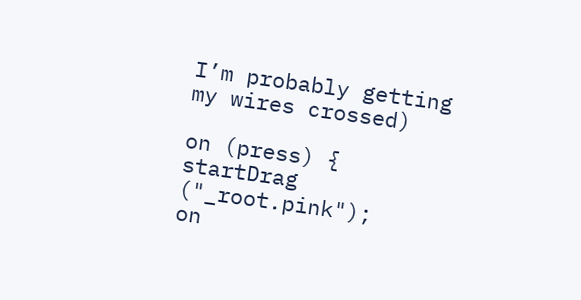I’m probably getting my wires crossed)

on (press) {
startDrag ("_root.pink");
on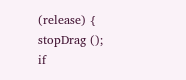(release) {
stopDrag ();
if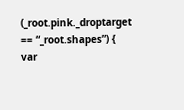(_root.pink._droptarget == “_root.shapes”) {
var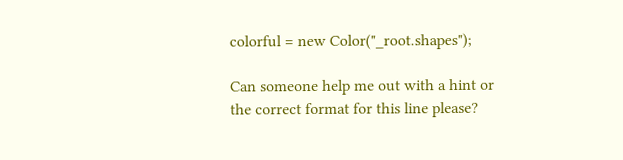colorful = new Color("_root.shapes");

Can someone help me out with a hint or the correct format for this line please?